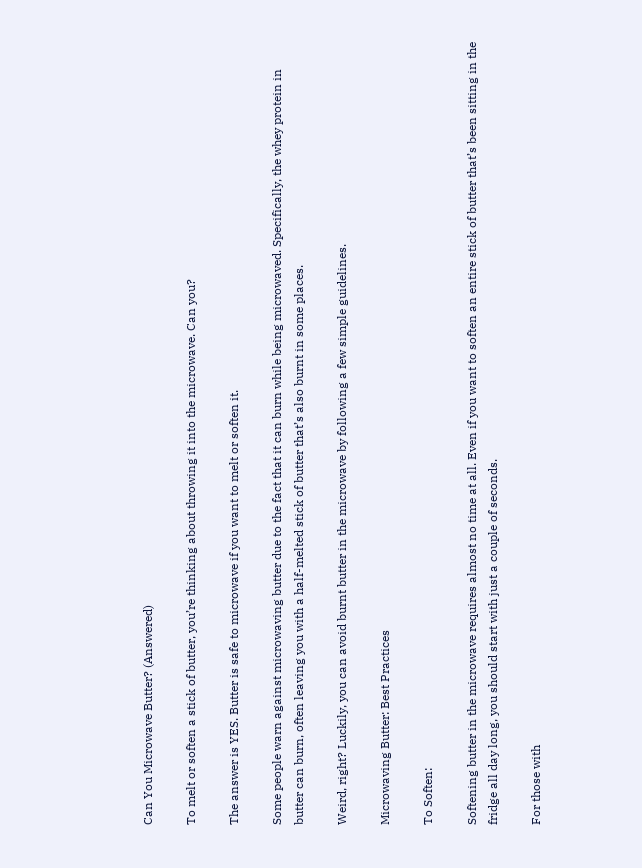Can You Microwave Butter? (Answered)

To melt or soften a stick of butter, you’re thinking about throwing it into the microwave. Can you?

The answer is YES. Butter is safe to microwave if you want to melt or soften it.

Some people warn against microwaving butter due to the fact that it can burn while being microwaved. Specifically, the whey protein in butter can burn, often leaving you with a half-melted stick of butter that’s also burnt in some places.

Weird, right? Luckily, you can avoid burnt butter in the microwave by following a few simple guidelines.

Microwaving Butter: Best Practices

To Soften:

Softening butter in the microwave requires almost no time at all. Even if you want to soften an entire stick of butter that’s been sitting in the fridge all day long, you should start with just a couple of seconds.

For those with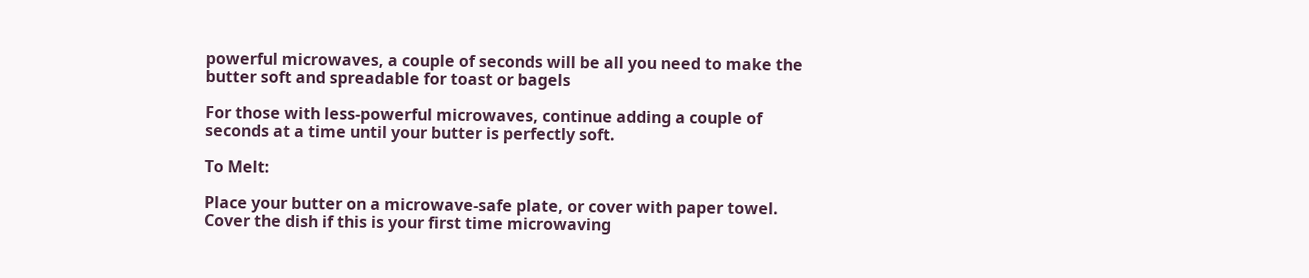powerful microwaves, a couple of seconds will be all you need to make the butter soft and spreadable for toast or bagels

For those with less-powerful microwaves, continue adding a couple of seconds at a time until your butter is perfectly soft.

To Melt:

Place your butter on a microwave-safe plate, or cover with paper towel. Cover the dish if this is your first time microwaving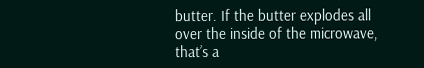butter. If the butter explodes all over the inside of the microwave, that’s a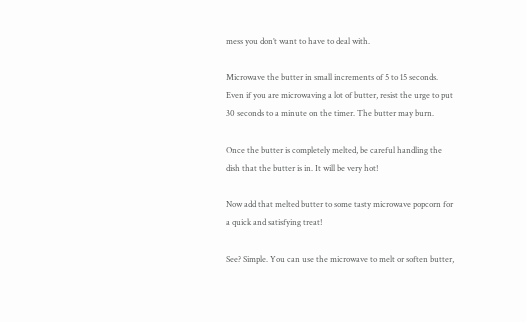mess you don’t want to have to deal with.

Microwave the butter in small increments of 5 to 15 seconds. Even if you are microwaving a lot of butter, resist the urge to put 30 seconds to a minute on the timer. The butter may burn.

Once the butter is completely melted, be careful handling the dish that the butter is in. It will be very hot!

Now add that melted butter to some tasty microwave popcorn for a quick and satisfying treat!

See? Simple. You can use the microwave to melt or soften butter,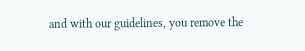and with our guidelines, you remove the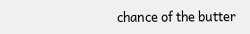chance of the butter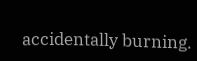accidentally burning.